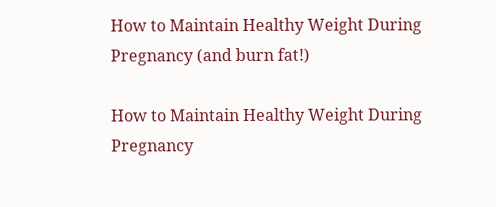How to Maintain Healthy Weight During Pregnancy (and burn fat!)

How to Maintain Healthy Weight During Pregnancy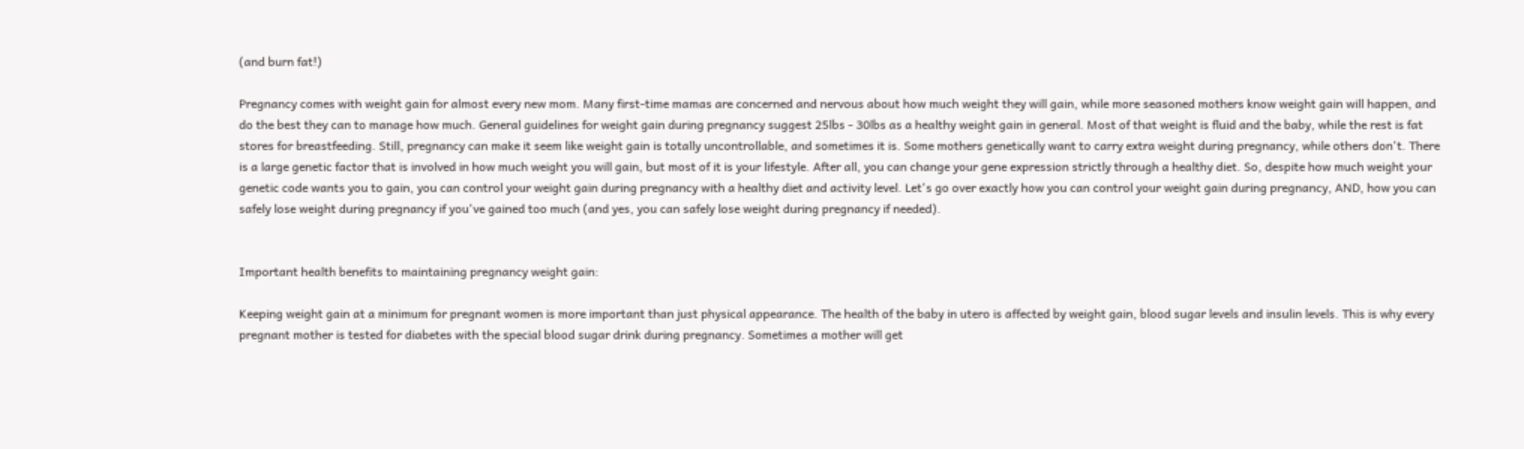(and burn fat!)

Pregnancy comes with weight gain for almost every new mom. Many first-time mamas are concerned and nervous about how much weight they will gain, while more seasoned mothers know weight gain will happen, and do the best they can to manage how much. General guidelines for weight gain during pregnancy suggest 25lbs - 30lbs as a healthy weight gain in general. Most of that weight is fluid and the baby, while the rest is fat stores for breastfeeding. Still, pregnancy can make it seem like weight gain is totally uncontrollable, and sometimes it is. Some mothers genetically want to carry extra weight during pregnancy, while others don't. There is a large genetic factor that is involved in how much weight you will gain, but most of it is your lifestyle. After all, you can change your gene expression strictly through a healthy diet. So, despite how much weight your genetic code wants you to gain, you can control your weight gain during pregnancy with a healthy diet and activity level. Let's go over exactly how you can control your weight gain during pregnancy, AND, how you can safely lose weight during pregnancy if you've gained too much (and yes, you can safely lose weight during pregnancy if needed).


Important health benefits to maintaining pregnancy weight gain:

Keeping weight gain at a minimum for pregnant women is more important than just physical appearance. The health of the baby in utero is affected by weight gain, blood sugar levels and insulin levels. This is why every pregnant mother is tested for diabetes with the special blood sugar drink during pregnancy. Sometimes a mother will get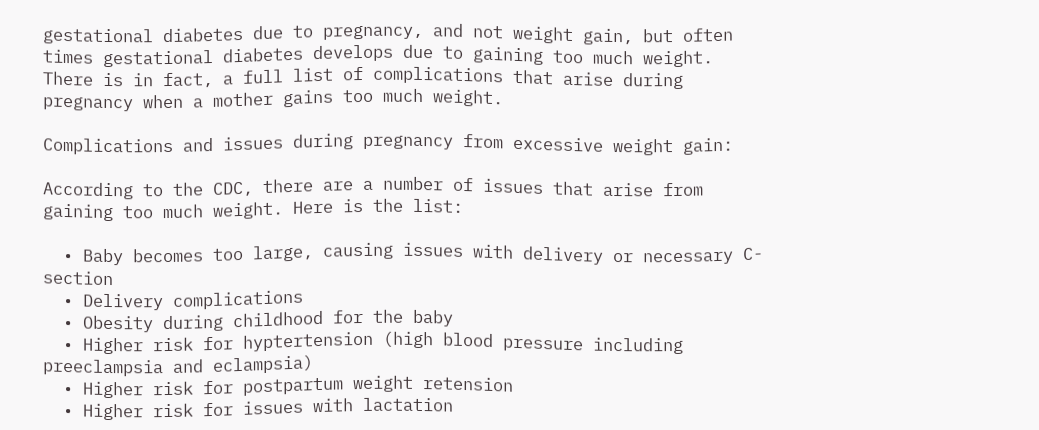gestational diabetes due to pregnancy, and not weight gain, but often times gestational diabetes develops due to gaining too much weight. There is in fact, a full list of complications that arise during pregnancy when a mother gains too much weight.

Complications and issues during pregnancy from excessive weight gain:

According to the CDC, there are a number of issues that arise from gaining too much weight. Here is the list:

  • Baby becomes too large, causing issues with delivery or necessary C-section
  • Delivery complications
  • Obesity during childhood for the baby
  • Higher risk for hyptertension (high blood pressure including preeclampsia and eclampsia)
  • Higher risk for postpartum weight retension
  • Higher risk for issues with lactation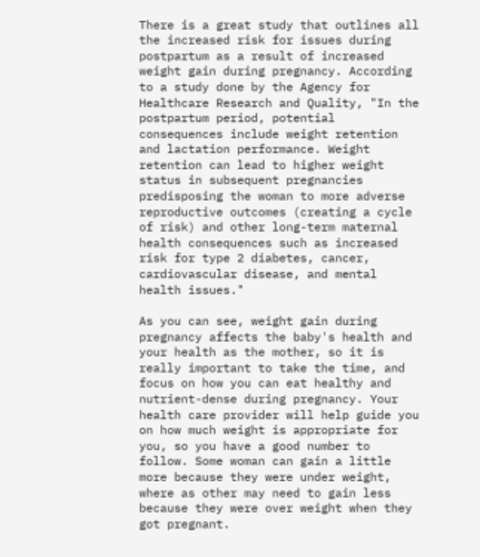There is a great study that outlines all the increased risk for issues during postpartum as a result of increased weight gain during pregnancy. According to a study done by the Agency for Healthcare Research and Quality, "In the postpartum period, potential consequences include weight retention and lactation performance. Weight retention can lead to higher weight status in subsequent pregnancies predisposing the woman to more adverse reproductive outcomes (creating a cycle of risk) and other long-term maternal health consequences such as increased risk for type 2 diabetes, cancer, cardiovascular disease, and mental health issues."

As you can see, weight gain during pregnancy affects the baby's health and your health as the mother, so it is really important to take the time, and focus on how you can eat healthy and nutrient-dense during pregnancy. Your health care provider will help guide you on how much weight is appropriate for you, so you have a good number to follow. Some woman can gain a little more because they were under weight, where as other may need to gain less because they were over weight when they got pregnant.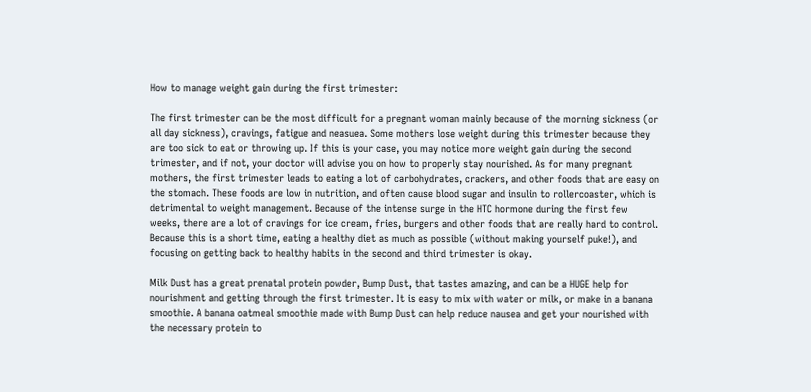How to manage weight gain during the first trimester:

The first trimester can be the most difficult for a pregnant woman mainly because of the morning sickness (or all day sickness), cravings, fatigue and neasuea. Some mothers lose weight during this trimester because they are too sick to eat or throwing up. If this is your case, you may notice more weight gain during the second trimester, and if not, your doctor will advise you on how to properly stay nourished. As for many pregnant mothers, the first trimester leads to eating a lot of carbohydrates, crackers, and other foods that are easy on the stomach. These foods are low in nutrition, and often cause blood sugar and insulin to rollercoaster, which is detrimental to weight management. Because of the intense surge in the HTC hormone during the first few weeks, there are a lot of cravings for ice cream, fries, burgers and other foods that are really hard to control. Because this is a short time, eating a healthy diet as much as possible (without making yourself puke!), and focusing on getting back to healthy habits in the second and third trimester is okay.

Milk Dust has a great prenatal protein powder, Bump Dust, that tastes amazing, and can be a HUGE help for nourishment and getting through the first trimester. It is easy to mix with water or milk, or make in a banana smoothie. A banana oatmeal smoothie made with Bump Dust can help reduce nausea and get your nourished with the necessary protein to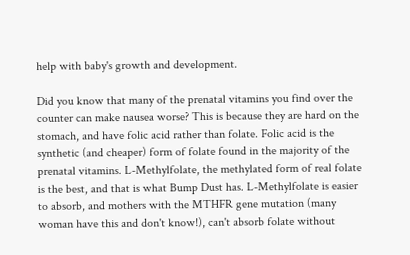help with baby's growth and development.

Did you know that many of the prenatal vitamins you find over the counter can make nausea worse? This is because they are hard on the stomach, and have folic acid rather than folate. Folic acid is the synthetic (and cheaper) form of folate found in the majority of the prenatal vitamins. L-Methylfolate, the methylated form of real folate is the best, and that is what Bump Dust has. L-Methylfolate is easier to absorb, and mothers with the MTHFR gene mutation (many woman have this and don't know!), can't absorb folate without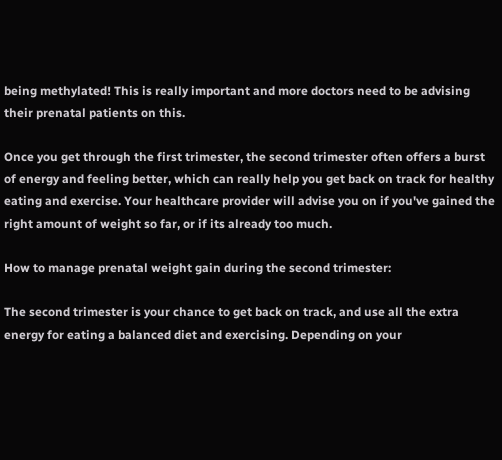being methylated! This is really important and more doctors need to be advising their prenatal patients on this.

Once you get through the first trimester, the second trimester often offers a burst of energy and feeling better, which can really help you get back on track for healthy eating and exercise. Your healthcare provider will advise you on if you've gained the right amount of weight so far, or if its already too much.

How to manage prenatal weight gain during the second trimester:

The second trimester is your chance to get back on track, and use all the extra energy for eating a balanced diet and exercising. Depending on your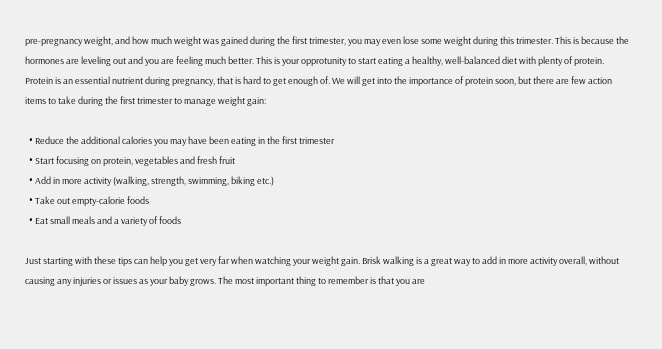pre-pregnancy weight, and how much weight was gained during the first trimester, you may even lose some weight during this trimester. This is because the hormones are leveling out and you are feeling much better. This is your opprotunity to start eating a healthy, well-balanced diet with plenty of protein. Protein is an essential nutrient during pregnancy, that is hard to get enough of. We will get into the importance of protein soon, but there are few action items to take during the first trimester to manage weight gain:

  • Reduce the additional calories you may have been eating in the first trimester
  • Start focusing on protein, vegetables and fresh fruit
  • Add in more activity (walking, strength, swimming, biking etc.)
  • Take out empty-calorie foods
  • Eat small meals and a variety of foods

Just starting with these tips can help you get very far when watching your weight gain. Brisk walking is a great way to add in more activity overall, without causing any injuries or issues as your baby grows. The most important thing to remember is that you are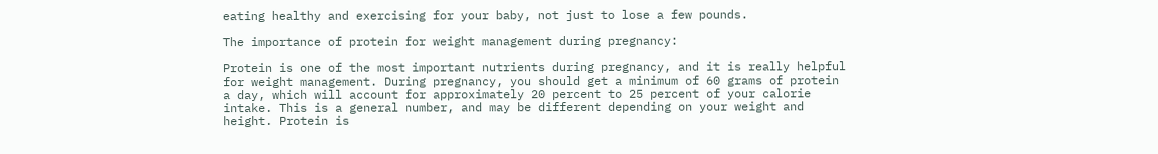eating healthy and exercising for your baby, not just to lose a few pounds.

The importance of protein for weight management during pregnancy:

Protein is one of the most important nutrients during pregnancy, and it is really helpful for weight management. During pregnancy, you should get a minimum of 60 grams of protein a day, which will account for approximately 20 percent to 25 percent of your calorie intake. This is a general number, and may be different depending on your weight and height. Protein is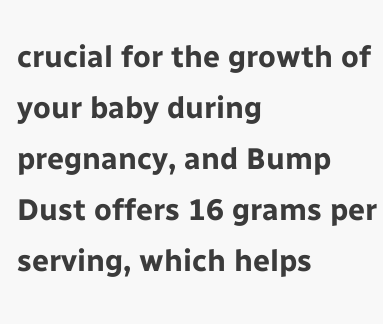crucial for the growth of your baby during pregnancy, and Bump Dust offers 16 grams per serving, which helps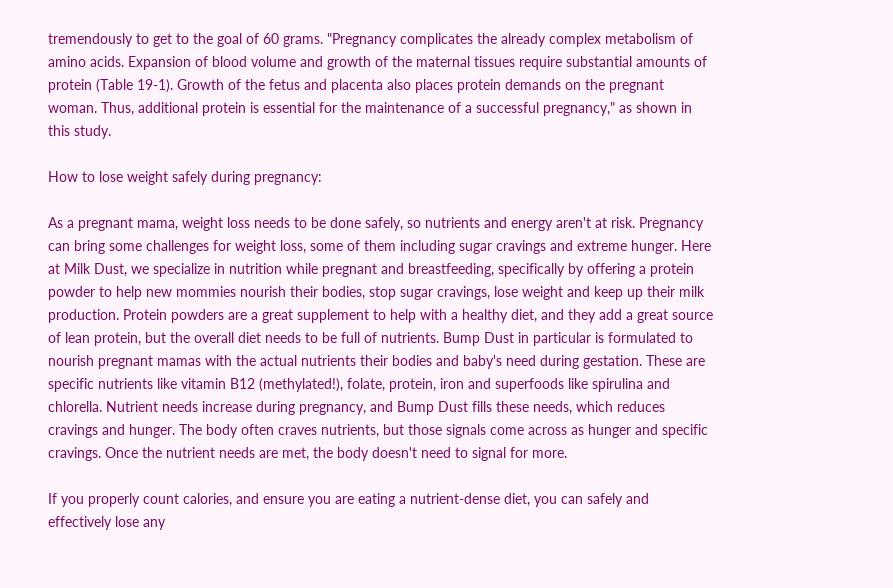tremendously to get to the goal of 60 grams. "Pregnancy complicates the already complex metabolism of amino acids. Expansion of blood volume and growth of the maternal tissues require substantial amounts of protein (Table 19-1). Growth of the fetus and placenta also places protein demands on the pregnant woman. Thus, additional protein is essential for the maintenance of a successful pregnancy," as shown in this study.

How to lose weight safely during pregnancy:

As a pregnant mama, weight loss needs to be done safely, so nutrients and energy aren't at risk. Pregnancy can bring some challenges for weight loss, some of them including sugar cravings and extreme hunger. Here at Milk Dust, we specialize in nutrition while pregnant and breastfeeding, specifically by offering a protein powder to help new mommies nourish their bodies, stop sugar cravings, lose weight and keep up their milk production. Protein powders are a great supplement to help with a healthy diet, and they add a great source of lean protein, but the overall diet needs to be full of nutrients. Bump Dust in particular is formulated to nourish pregnant mamas with the actual nutrients their bodies and baby's need during gestation. These are specific nutrients like vitamin B12 (methylated!), folate, protein, iron and superfoods like spirulina and chlorella. Nutrient needs increase during pregnancy, and Bump Dust fills these needs, which reduces cravings and hunger. The body often craves nutrients, but those signals come across as hunger and specific cravings. Once the nutrient needs are met, the body doesn't need to signal for more.

If you properly count calories, and ensure you are eating a nutrient-dense diet, you can safely and effectively lose any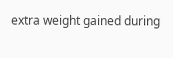extra weight gained during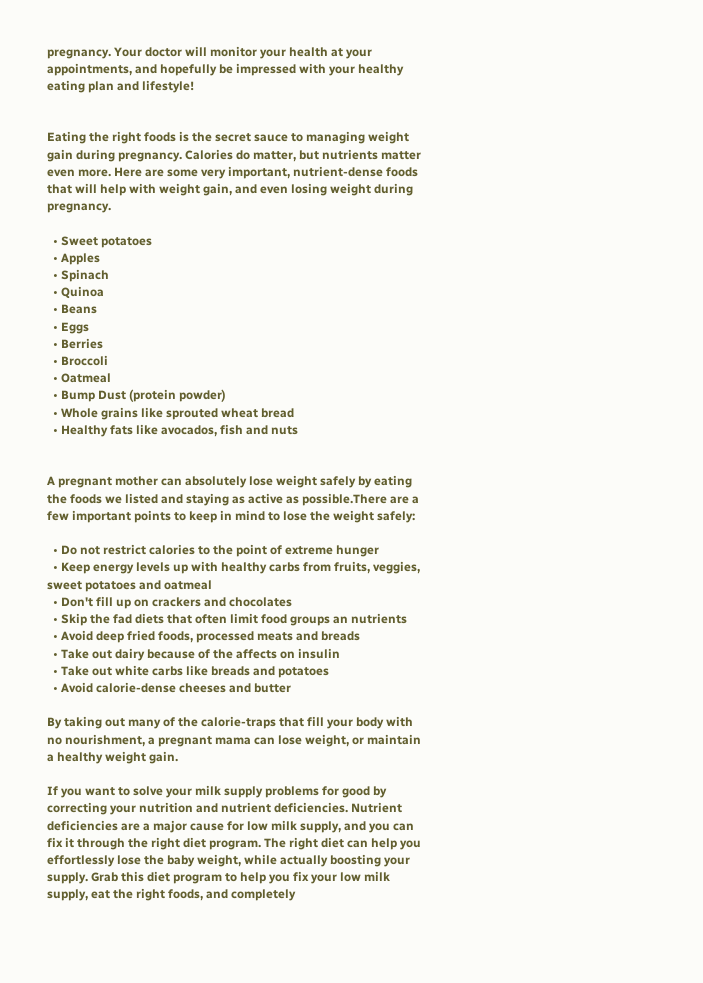pregnancy. Your doctor will monitor your health at your appointments, and hopefully be impressed with your healthy eating plan and lifestyle!


Eating the right foods is the secret sauce to managing weight gain during pregnancy. Calories do matter, but nutrients matter even more. Here are some very important, nutrient-dense foods that will help with weight gain, and even losing weight during pregnancy.

  • Sweet potatoes
  • Apples
  • Spinach
  • Quinoa
  • Beans
  • Eggs
  • Berries
  • Broccoli
  • Oatmeal
  • Bump Dust (protein powder)
  • Whole grains like sprouted wheat bread
  • Healthy fats like avocados, fish and nuts


A pregnant mother can absolutely lose weight safely by eating the foods we listed and staying as active as possible.There are a few important points to keep in mind to lose the weight safely:

  • Do not restrict calories to the point of extreme hunger
  • Keep energy levels up with healthy carbs from fruits, veggies, sweet potatoes and oatmeal
  • Don't fill up on crackers and chocolates
  • Skip the fad diets that often limit food groups an nutrients
  • Avoid deep fried foods, processed meats and breads
  • Take out dairy because of the affects on insulin
  • Take out white carbs like breads and potatoes
  • Avoid calorie-dense cheeses and butter

By taking out many of the calorie-traps that fill your body with no nourishment, a pregnant mama can lose weight, or maintain a healthy weight gain.

If you want to solve your milk supply problems for good by correcting your nutrition and nutrient deficiencies. Nutrient deficiencies are a major cause for low milk supply, and you can fix it through the right diet program. The right diet can help you effortlessly lose the baby weight, while actually boosting your supply. Grab this diet program to help you fix your low milk supply, eat the right foods, and completely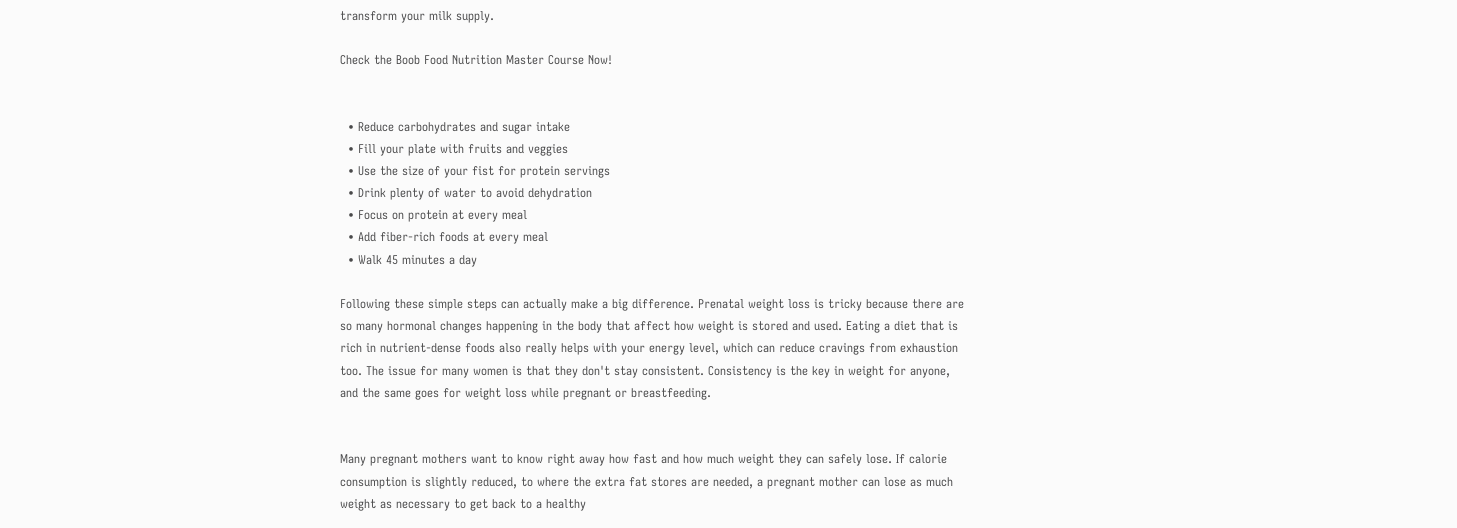transform your milk supply.

Check the Boob Food Nutrition Master Course Now!


  • Reduce carbohydrates and sugar intake
  • Fill your plate with fruits and veggies
  • Use the size of your fist for protein servings
  • Drink plenty of water to avoid dehydration
  • Focus on protein at every meal
  • Add fiber-rich foods at every meal
  • Walk 45 minutes a day

Following these simple steps can actually make a big difference. Prenatal weight loss is tricky because there are so many hormonal changes happening in the body that affect how weight is stored and used. Eating a diet that is rich in nutrient-dense foods also really helps with your energy level, which can reduce cravings from exhaustion too. The issue for many women is that they don't stay consistent. Consistency is the key in weight for anyone, and the same goes for weight loss while pregnant or breastfeeding.


Many pregnant mothers want to know right away how fast and how much weight they can safely lose. If calorie consumption is slightly reduced, to where the extra fat stores are needed, a pregnant mother can lose as much weight as necessary to get back to a healthy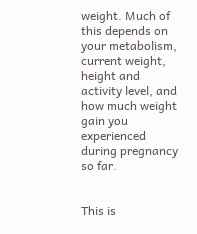weight. Much of this depends on your metabolism, current weight, height and activity level, and how much weight gain you experienced during pregnancy so far.


This is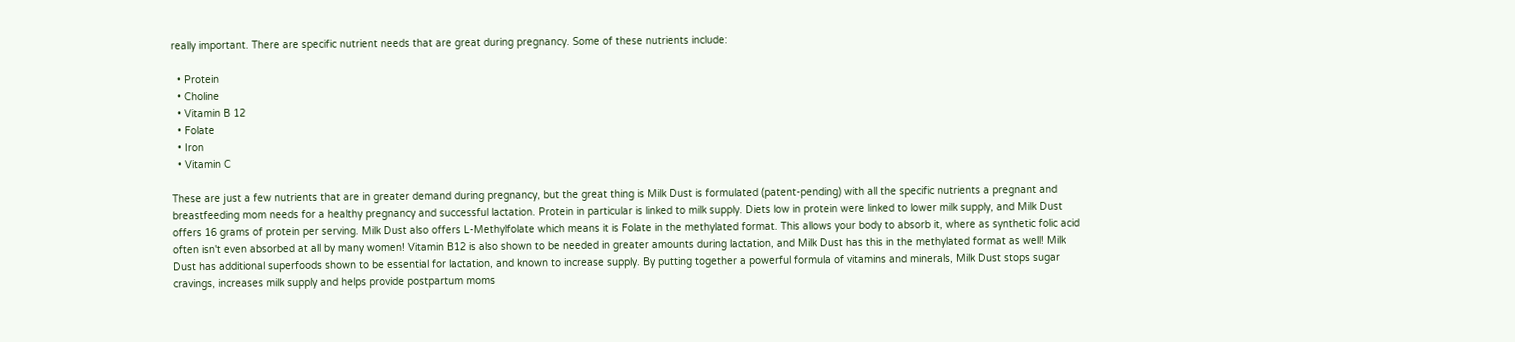really important. There are specific nutrient needs that are great during pregnancy. Some of these nutrients include:

  • Protein
  • Choline
  • Vitamin B 12
  • Folate
  • Iron
  • Vitamin C

These are just a few nutrients that are in greater demand during pregnancy, but the great thing is Milk Dust is formulated (patent-pending) with all the specific nutrients a pregnant and breastfeeding mom needs for a healthy pregnancy and successful lactation. Protein in particular is linked to milk supply. Diets low in protein were linked to lower milk supply, and Milk Dust offers 16 grams of protein per serving. Milk Dust also offers L-Methylfolate which means it is Folate in the methylated format. This allows your body to absorb it, where as synthetic folic acid often isn't even absorbed at all by many women! Vitamin B12 is also shown to be needed in greater amounts during lactation, and Milk Dust has this in the methylated format as well! Milk Dust has additional superfoods shown to be essential for lactation, and known to increase supply. By putting together a powerful formula of vitamins and minerals, Milk Dust stops sugar cravings, increases milk supply and helps provide postpartum moms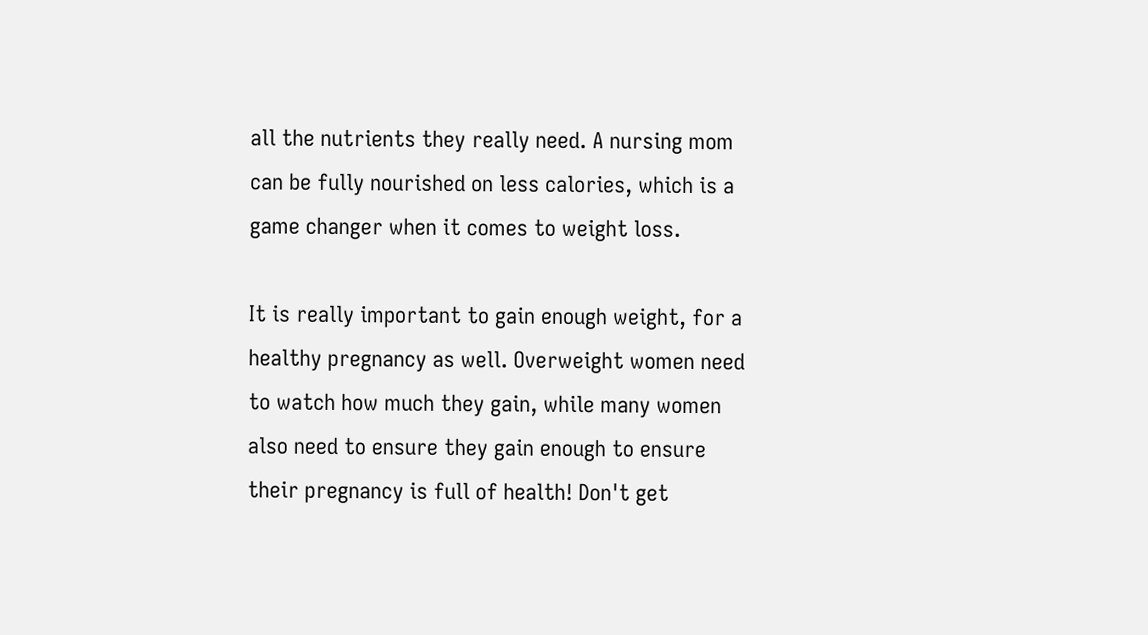all the nutrients they really need. A nursing mom can be fully nourished on less calories, which is a game changer when it comes to weight loss.

It is really important to gain enough weight, for a healthy pregnancy as well. Overweight women need to watch how much they gain, while many women also need to ensure they gain enough to ensure their pregnancy is full of health! Don't get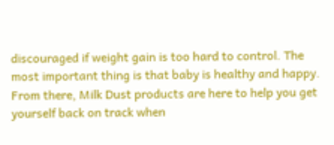discouraged if weight gain is too hard to control. The most important thing is that baby is healthy and happy. From there, Milk Dust products are here to help you get yourself back on track when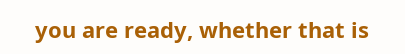you are ready, whether that is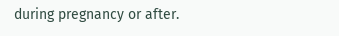during pregnancy or after.